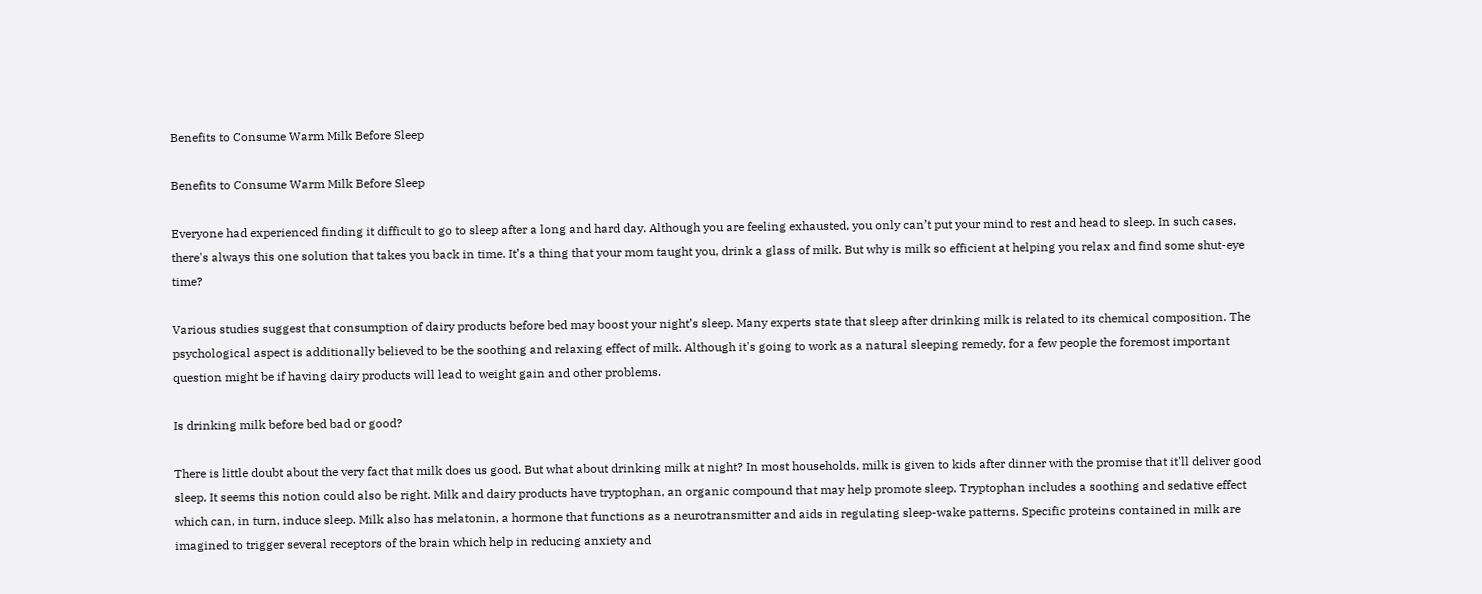Benefits to Consume Warm Milk Before Sleep

Benefits to Consume Warm Milk Before Sleep

Everyone had experienced finding it difficult to go to sleep after a long and hard day. Although you are feeling exhausted, you only can’t put your mind to rest and head to sleep. In such cases, there's always this one solution that takes you back in time. It’s a thing that your mom taught you, drink a glass of milk. But why is milk so efficient at helping you relax and find some shut-eye time?

Various studies suggest that consumption of dairy products before bed may boost your night’s sleep. Many experts state that sleep after drinking milk is related to its chemical composition. The psychological aspect is additionally believed to be the soothing and relaxing effect of milk. Although it's going to work as a natural sleeping remedy, for a few people the foremost important question might be if having dairy products will lead to weight gain and other problems.

Is drinking milk before bed bad or good?

There is little doubt about the very fact that milk does us good. But what about drinking milk at night? In most households, milk is given to kids after dinner with the promise that it'll deliver good sleep. It seems this notion could also be right. Milk and dairy products have tryptophan, an organic compound that may help promote sleep. Tryptophan includes a soothing and sedative effect which can, in turn, induce sleep. Milk also has melatonin, a hormone that functions as a neurotransmitter and aids in regulating sleep-wake patterns. Specific proteins contained in milk are imagined to trigger several receptors of the brain which help in reducing anxiety and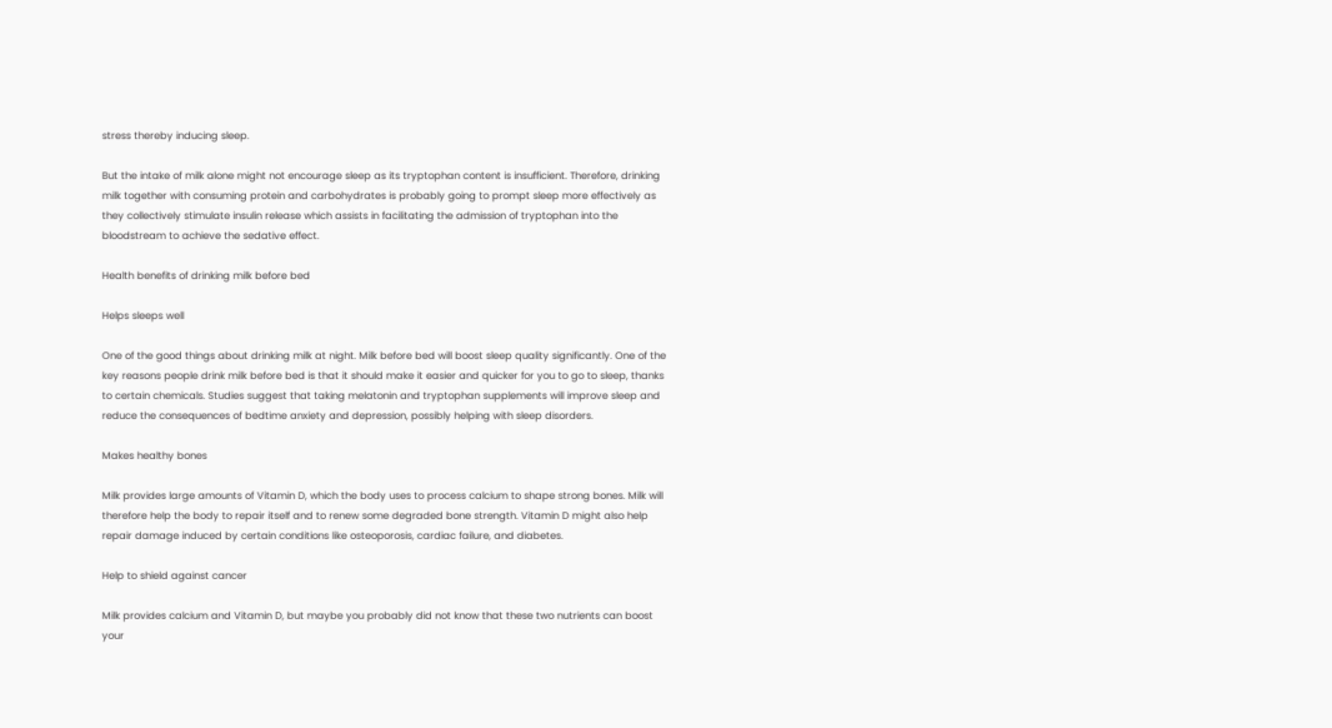stress thereby inducing sleep.

But the intake of milk alone might not encourage sleep as its tryptophan content is insufficient. Therefore, drinking milk together with consuming protein and carbohydrates is probably going to prompt sleep more effectively as they collectively stimulate insulin release which assists in facilitating the admission of tryptophan into the bloodstream to achieve the sedative effect.

Health benefits of drinking milk before bed

Helps sleeps well

One of the good things about drinking milk at night. Milk before bed will boost sleep quality significantly. One of the key reasons people drink milk before bed is that it should make it easier and quicker for you to go to sleep, thanks to certain chemicals. Studies suggest that taking melatonin and tryptophan supplements will improve sleep and reduce the consequences of bedtime anxiety and depression, possibly helping with sleep disorders.

Makes healthy bones

Milk provides large amounts of Vitamin D, which the body uses to process calcium to shape strong bones. Milk will therefore help the body to repair itself and to renew some degraded bone strength. Vitamin D might also help repair damage induced by certain conditions like osteoporosis, cardiac failure, and diabetes.

Help to shield against cancer

Milk provides calcium and Vitamin D, but maybe you probably did not know that these two nutrients can boost your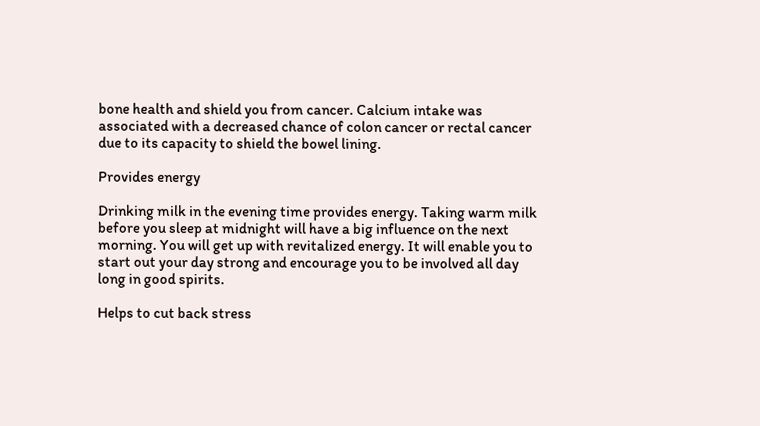bone health and shield you from cancer. Calcium intake was associated with a decreased chance of colon cancer or rectal cancer due to its capacity to shield the bowel lining.

Provides energy

Drinking milk in the evening time provides energy. Taking warm milk before you sleep at midnight will have a big influence on the next morning. You will get up with revitalized energy. It will enable you to start out your day strong and encourage you to be involved all day long in good spirits.

Helps to cut back stress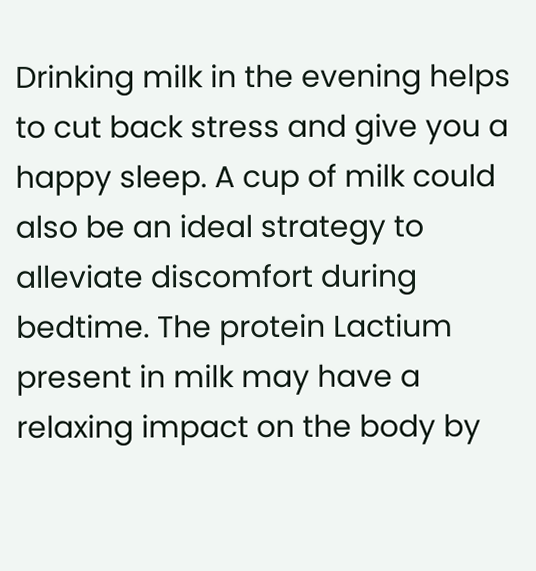Drinking milk in the evening helps to cut back stress and give you a happy sleep. A cup of milk could also be an ideal strategy to alleviate discomfort during bedtime. The protein Lactium present in milk may have a relaxing impact on the body by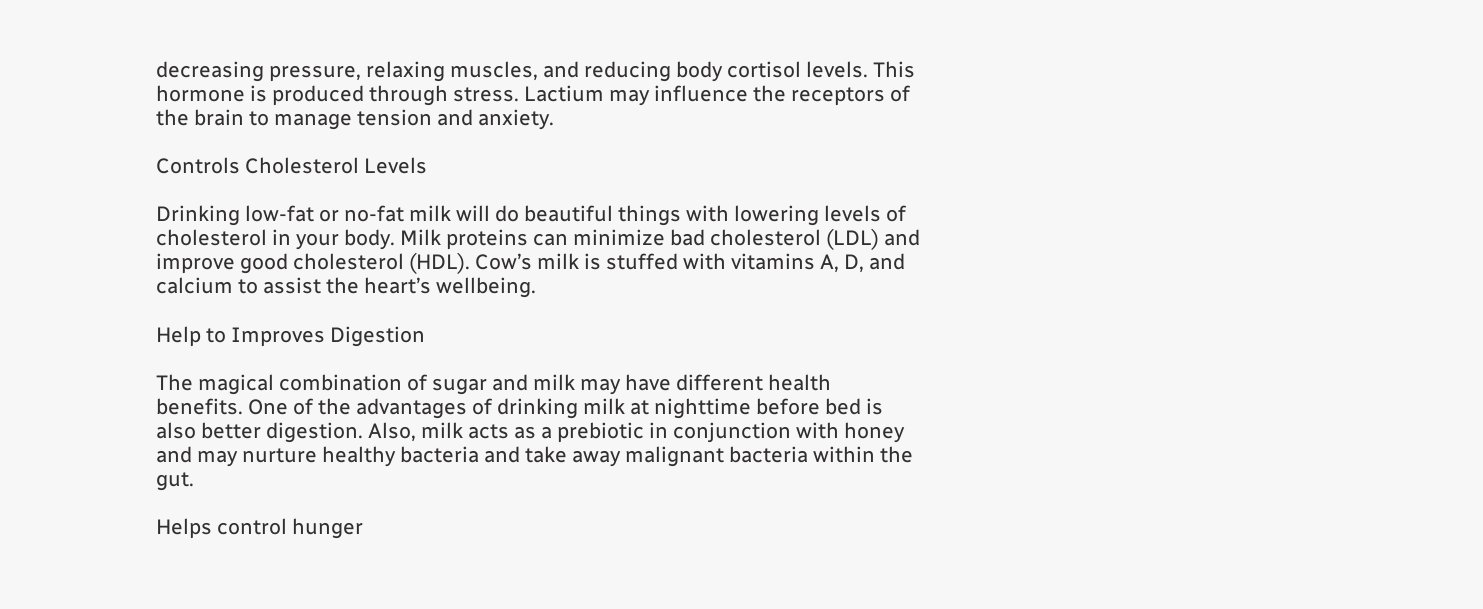decreasing pressure, relaxing muscles, and reducing body cortisol levels. This hormone is produced through stress. Lactium may influence the receptors of the brain to manage tension and anxiety.

Controls Cholesterol Levels

Drinking low-fat or no-fat milk will do beautiful things with lowering levels of cholesterol in your body. Milk proteins can minimize bad cholesterol (LDL) and improve good cholesterol (HDL). Cow’s milk is stuffed with vitamins A, D, and calcium to assist the heart’s wellbeing.

Help to Improves Digestion

The magical combination of sugar and milk may have different health benefits. One of the advantages of drinking milk at nighttime before bed is also better digestion. Also, milk acts as a prebiotic in conjunction with honey and may nurture healthy bacteria and take away malignant bacteria within the gut.

Helps control hunger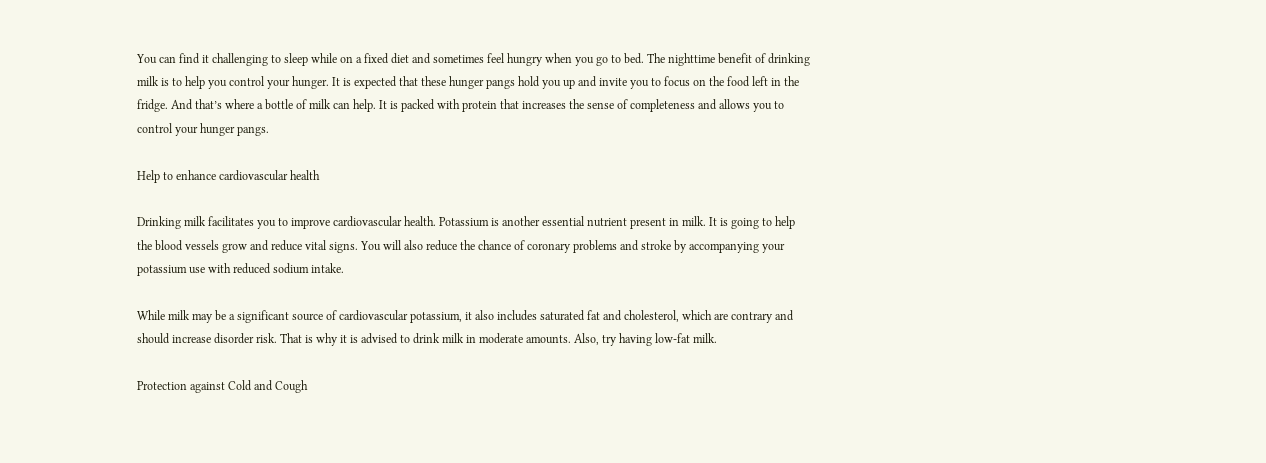You can find it challenging to sleep while on a fixed diet and sometimes feel hungry when you go to bed. The nighttime benefit of drinking milk is to help you control your hunger. It is expected that these hunger pangs hold you up and invite you to focus on the food left in the fridge. And that’s where a bottle of milk can help. It is packed with protein that increases the sense of completeness and allows you to control your hunger pangs.

Help to enhance cardiovascular health

Drinking milk facilitates you to improve cardiovascular health. Potassium is another essential nutrient present in milk. It is going to help the blood vessels grow and reduce vital signs. You will also reduce the chance of coronary problems and stroke by accompanying your potassium use with reduced sodium intake.

While milk may be a significant source of cardiovascular potassium, it also includes saturated fat and cholesterol, which are contrary and should increase disorder risk. That is why it is advised to drink milk in moderate amounts. Also, try having low-fat milk.

Protection against Cold and Cough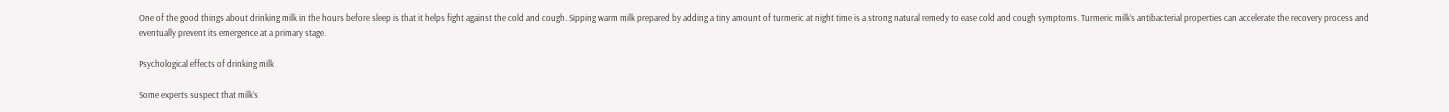One of the good things about drinking milk in the hours before sleep is that it helps fight against the cold and cough. Sipping warm milk prepared by adding a tiny amount of turmeric at night time is a strong natural remedy to ease cold and cough symptoms. Turmeric milk’s antibacterial properties can accelerate the recovery process and eventually prevent its emergence at a primary stage.

Psychological effects of drinking milk

Some experts suspect that milk’s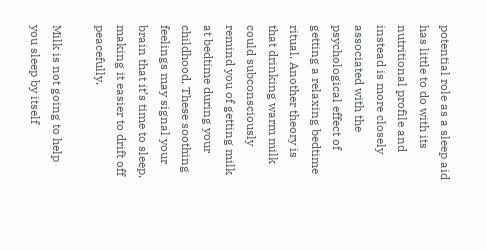potential role as a sleep aid has little to do with its nutritional profile and instead is more closely associated with the psychological effect of getting a relaxing bedtime ritual. Another theory is that drinking warm milk could subconsciously remind you of getting milk at bedtime during your childhood. These soothing feelings may signal your brain that it’s time to sleep, making it easier to drift off peacefully.

Milk is not going to help you sleep by itself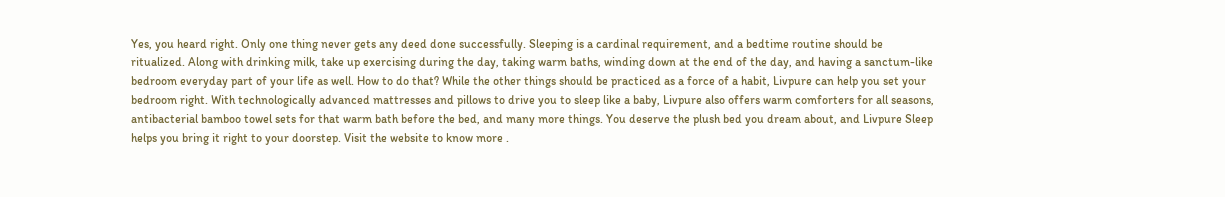Yes, you heard right. Only one thing never gets any deed done successfully. Sleeping is a cardinal requirement, and a bedtime routine should be ritualized. Along with drinking milk, take up exercising during the day, taking warm baths, winding down at the end of the day, and having a sanctum-like bedroom everyday part of your life as well. How to do that? While the other things should be practiced as a force of a habit, Livpure can help you set your bedroom right. With technologically advanced mattresses and pillows to drive you to sleep like a baby, Livpure also offers warm comforters for all seasons, antibacterial bamboo towel sets for that warm bath before the bed, and many more things. You deserve the plush bed you dream about, and Livpure Sleep helps you bring it right to your doorstep. Visit the website to know more .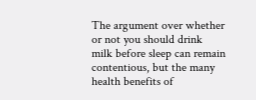The argument over whether or not you should drink milk before sleep can remain contentious, but the many health benefits of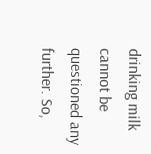drinking milk cannot be questioned any further. So,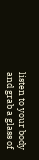listen to your body and grab a glass of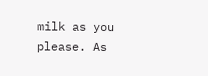milk as you please. As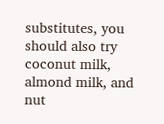substitutes, you should also try coconut milk, almond milk, and nut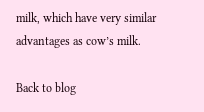milk, which have very similar advantages as cow’s milk.

Back to blog